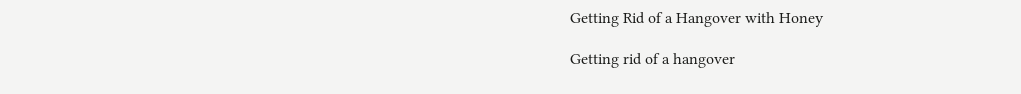Getting Rid of a Hangover with Honey

Getting rid of a hangover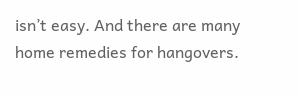isn’t easy. And there are many home remedies for hangovers.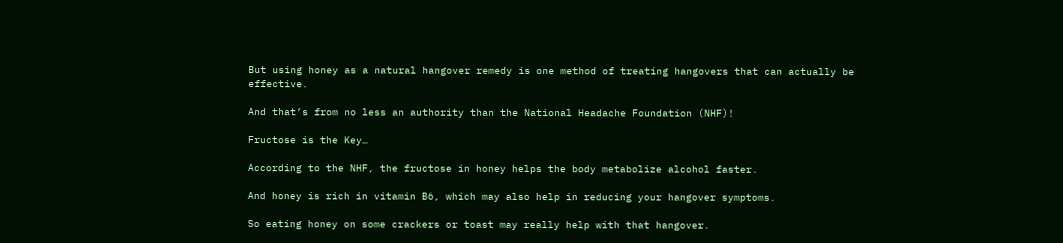But using honey as a natural hangover remedy is one method of treating hangovers that can actually be effective.

And that’s from no less an authority than the National Headache Foundation (NHF)!

Fructose is the Key…

According to the NHF, the fructose in honey helps the body metabolize alcohol faster.

And honey is rich in vitamin B6, which may also help in reducing your hangover symptoms.

So eating honey on some crackers or toast may really help with that hangover.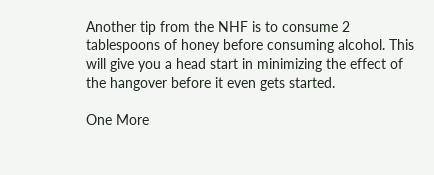Another tip from the NHF is to consume 2 tablespoons of honey before consuming alcohol. This will give you a head start in minimizing the effect of the hangover before it even gets started.

One More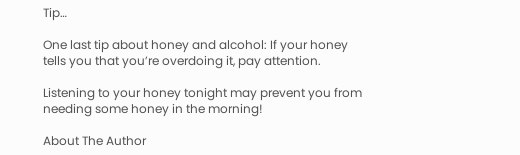Tip…

One last tip about honey and alcohol: If your honey tells you that you’re overdoing it, pay attention.

Listening to your honey tonight may prevent you from needing some honey in the morning!

About The Author